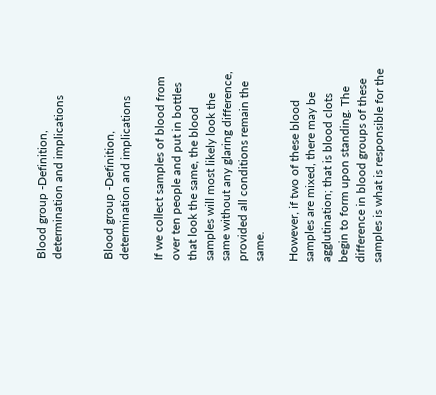Blood group -Definition, determination and implications


Blood group -Definition, determination and implications

If we collect samples of blood from over ten people and put in bottles that look the same, the blood samples will most likely look the same without any glaring difference, provided all conditions remain the same.

However, if two of these blood samples are mixed, there may be agglutination; that is blood clots begin to form upon standing. The difference in blood groups of these samples is what is responsible for the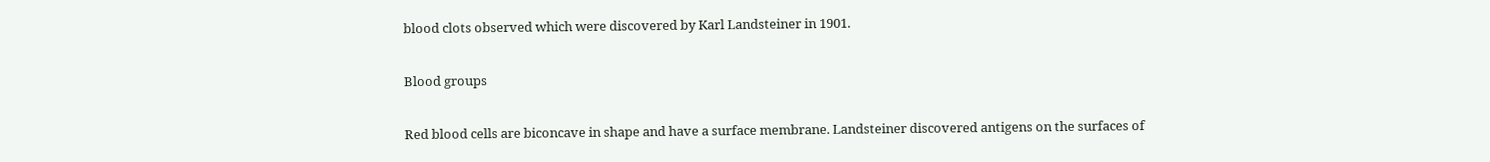blood clots observed which were discovered by Karl Landsteiner in 1901.

Blood groups

Red blood cells are biconcave in shape and have a surface membrane. Landsteiner discovered antigens on the surfaces of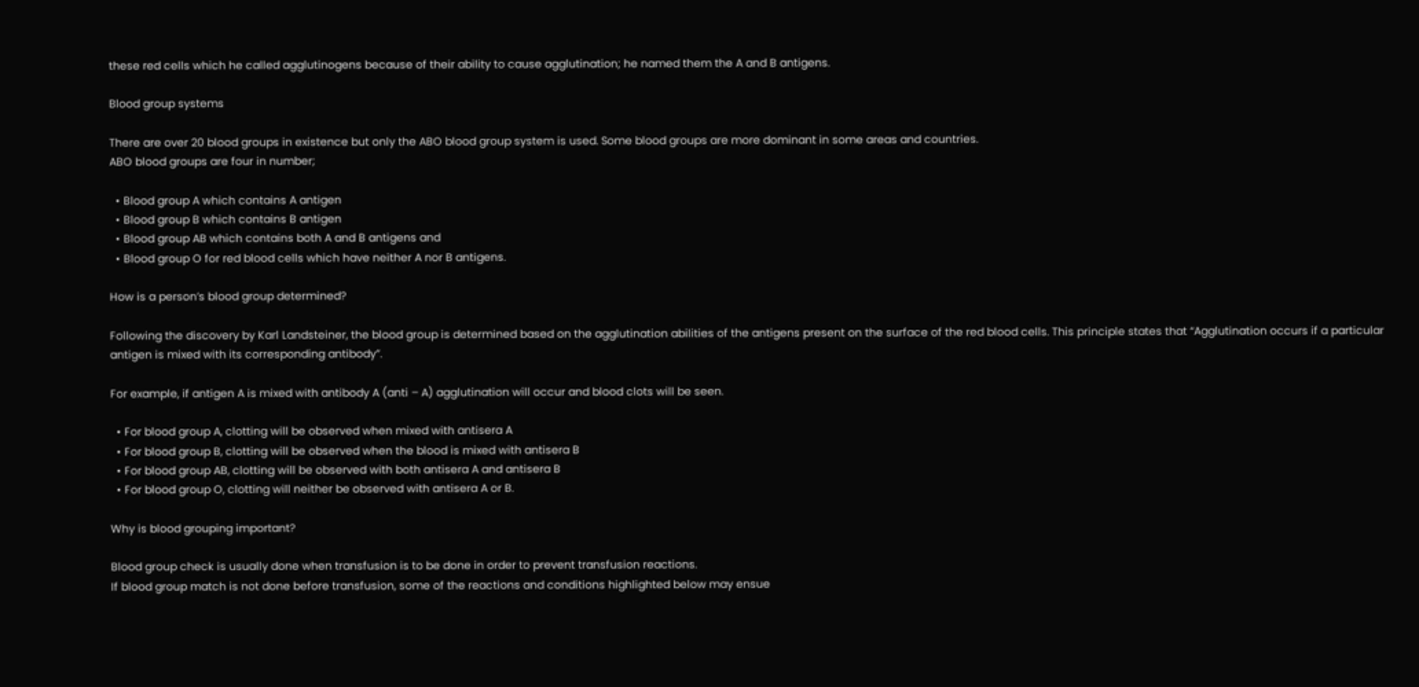these red cells which he called agglutinogens because of their ability to cause agglutination; he named them the A and B antigens.

Blood group systems

There are over 20 blood groups in existence but only the ABO blood group system is used. Some blood groups are more dominant in some areas and countries.
ABO blood groups are four in number;

  • Blood group A which contains A antigen
  • Blood group B which contains B antigen
  • Blood group AB which contains both A and B antigens and
  • Blood group O for red blood cells which have neither A nor B antigens.

How is a person’s blood group determined?

Following the discovery by Karl Landsteiner, the blood group is determined based on the agglutination abilities of the antigens present on the surface of the red blood cells. This principle states that “Agglutination occurs if a particular antigen is mixed with its corresponding antibody”.

For example, if antigen A is mixed with antibody A (anti – A) agglutination will occur and blood clots will be seen.

  • For blood group A, clotting will be observed when mixed with antisera A
  • For blood group B, clotting will be observed when the blood is mixed with antisera B
  • For blood group AB, clotting will be observed with both antisera A and antisera B
  • For blood group O, clotting will neither be observed with antisera A or B.

Why is blood grouping important?

Blood group check is usually done when transfusion is to be done in order to prevent transfusion reactions.
If blood group match is not done before transfusion, some of the reactions and conditions highlighted below may ensue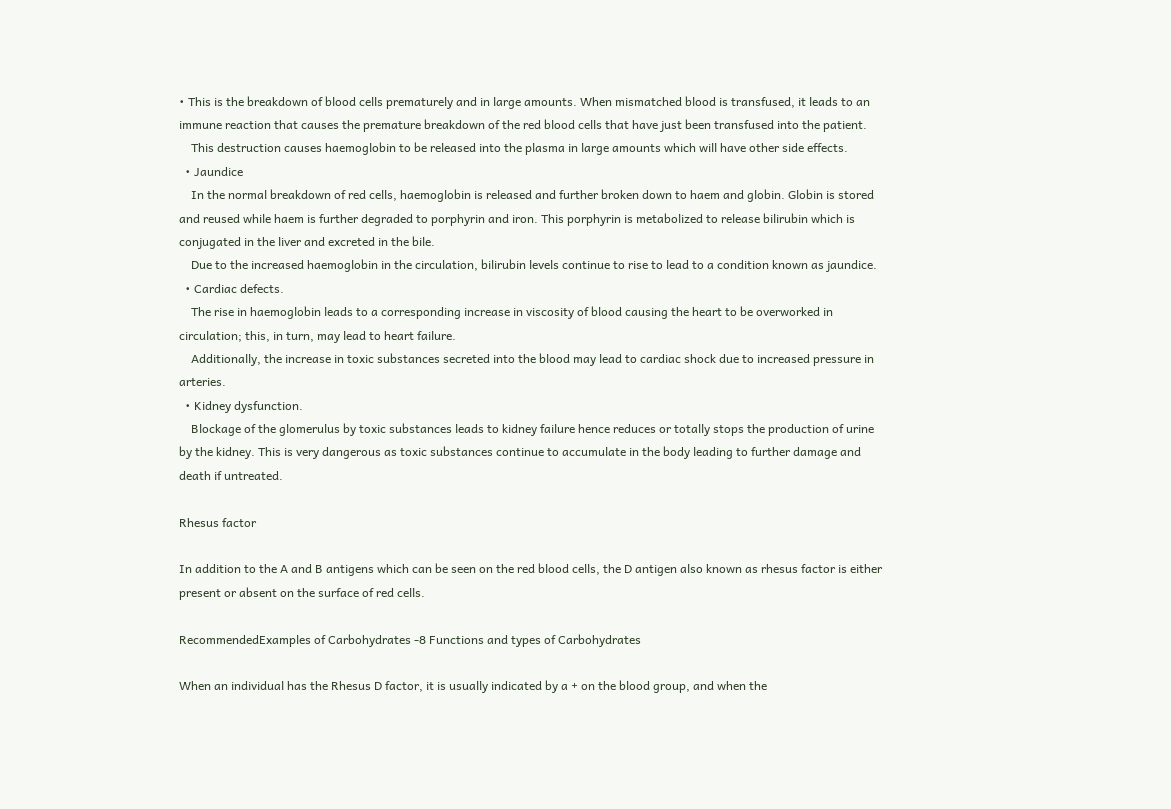• This is the breakdown of blood cells prematurely and in large amounts. When mismatched blood is transfused, it leads to an immune reaction that causes the premature breakdown of the red blood cells that have just been transfused into the patient.
    This destruction causes haemoglobin to be released into the plasma in large amounts which will have other side effects.
  • Jaundice
    In the normal breakdown of red cells, haemoglobin is released and further broken down to haem and globin. Globin is stored and reused while haem is further degraded to porphyrin and iron. This porphyrin is metabolized to release bilirubin which is conjugated in the liver and excreted in the bile.
    Due to the increased haemoglobin in the circulation, bilirubin levels continue to rise to lead to a condition known as jaundice.
  • Cardiac defects.
    The rise in haemoglobin leads to a corresponding increase in viscosity of blood causing the heart to be overworked in circulation; this, in turn, may lead to heart failure.
    Additionally, the increase in toxic substances secreted into the blood may lead to cardiac shock due to increased pressure in arteries.
  • Kidney dysfunction.
    Blockage of the glomerulus by toxic substances leads to kidney failure hence reduces or totally stops the production of urine by the kidney. This is very dangerous as toxic substances continue to accumulate in the body leading to further damage and death if untreated.

Rhesus factor

In addition to the A and B antigens which can be seen on the red blood cells, the D antigen also known as rhesus factor is either present or absent on the surface of red cells.

RecommendedExamples of Carbohydrates -8 Functions and types of Carbohydrates

When an individual has the Rhesus D factor, it is usually indicated by a + on the blood group, and when the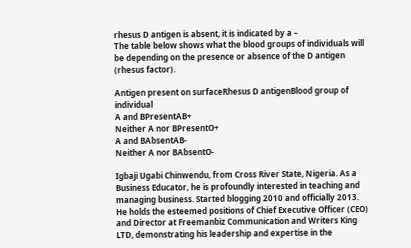rhesus D antigen is absent, it is indicated by a –
The table below shows what the blood groups of individuals will be depending on the presence or absence of the D antigen (rhesus factor).

Antigen present on surfaceRhesus D antigenBlood group of individual
A and BPresentAB+
Neither A nor BPresentO+
A and BAbsentAB-
Neither A nor BAbsentO-

Igbaji Ugabi Chinwendu, from Cross River State, Nigeria. As a Business Educator, he is profoundly interested in teaching and managing business. Started blogging 2010 and officially 2013. He holds the esteemed positions of Chief Executive Officer (CEO) and Director at Freemanbiz Communication and Writers King LTD, demonstrating his leadership and expertise in the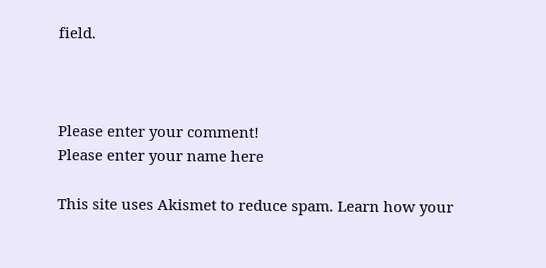field.



Please enter your comment!
Please enter your name here

This site uses Akismet to reduce spam. Learn how your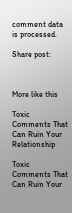comment data is processed.

Share post:



More like this

Toxic Comments That Can Ruin Your Relationship

Toxic Comments That Can Ruin Your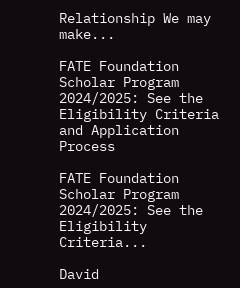Relationship We may make...

FATE Foundation Scholar Program 2024/2025: See the Eligibility Criteria and Application Process

FATE Foundation Scholar Program 2024/2025: See the Eligibility Criteria...

David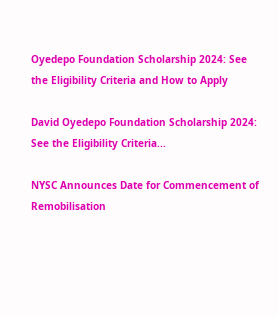Oyedepo Foundation Scholarship 2024: See the Eligibility Criteria and How to Apply

David Oyedepo Foundation Scholarship 2024: See the Eligibility Criteria...

NYSC Announces Date for Commencement of Remobilisation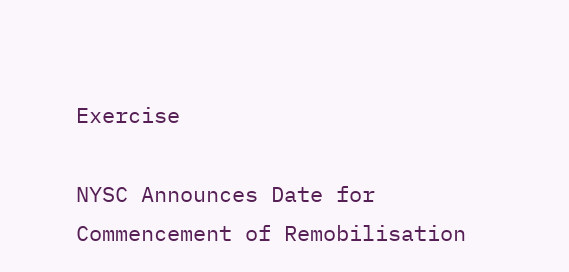Exercise

NYSC Announces Date for Commencement of Remobilisation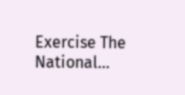Exercise The National...